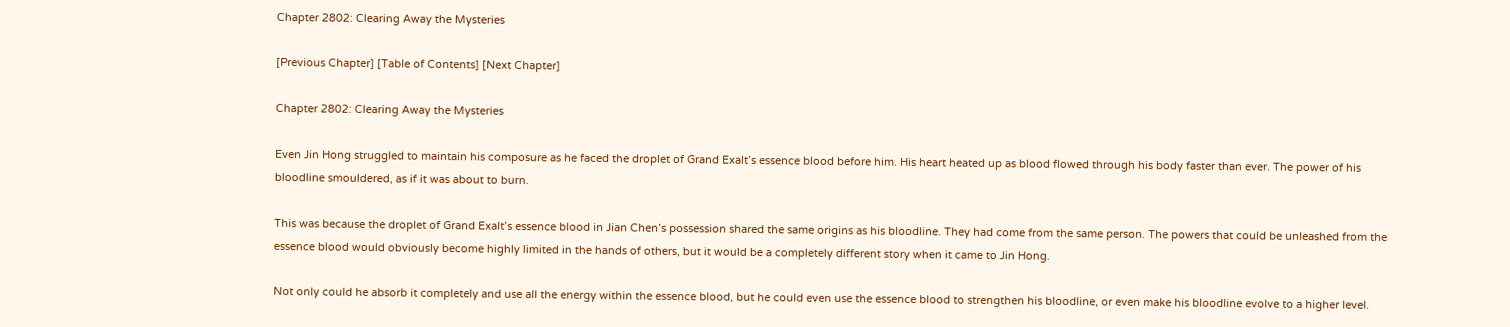Chapter 2802: Clearing Away the Mysteries

[Previous Chapter] [Table of Contents] [Next Chapter]

Chapter 2802: Clearing Away the Mysteries

Even Jin Hong struggled to maintain his composure as he faced the droplet of Grand Exalt’s essence blood before him. His heart heated up as blood flowed through his body faster than ever. The power of his bloodline smouldered, as if it was about to burn.

This was because the droplet of Grand Exalt’s essence blood in Jian Chen’s possession shared the same origins as his bloodline. They had come from the same person. The powers that could be unleashed from the essence blood would obviously become highly limited in the hands of others, but it would be a completely different story when it came to Jin Hong.

Not only could he absorb it completely and use all the energy within the essence blood, but he could even use the essence blood to strengthen his bloodline, or even make his bloodline evolve to a higher level.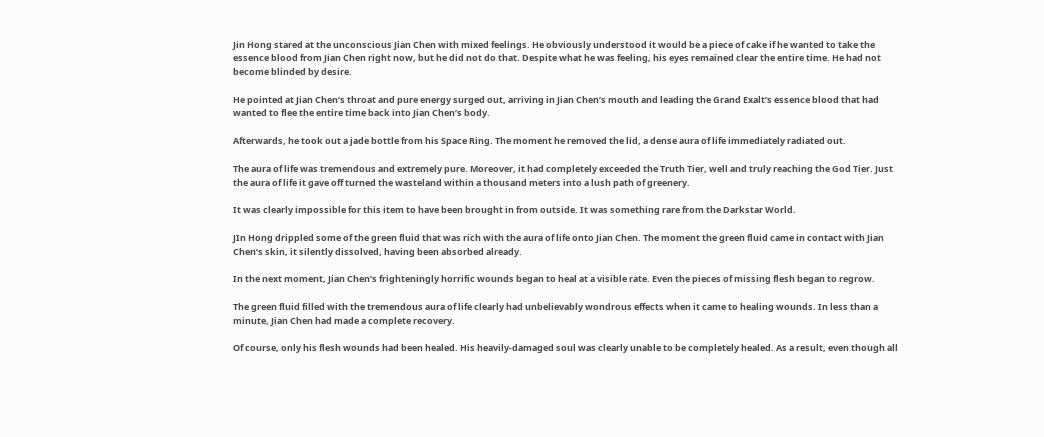Jin Hong stared at the unconscious Jian Chen with mixed feelings. He obviously understood it would be a piece of cake if he wanted to take the essence blood from Jian Chen right now, but he did not do that. Despite what he was feeling, his eyes remained clear the entire time. He had not become blinded by desire.

He pointed at Jian Chen’s throat and pure energy surged out, arriving in Jian Chen’s mouth and leading the Grand Exalt’s essence blood that had wanted to flee the entire time back into Jian Chen’s body.

Afterwards, he took out a jade bottle from his Space Ring. The moment he removed the lid, a dense aura of life immediately radiated out.

The aura of life was tremendous and extremely pure. Moreover, it had completely exceeded the Truth Tier, well and truly reaching the God Tier. Just the aura of life it gave off turned the wasteland within a thousand meters into a lush path of greenery.

It was clearly impossible for this item to have been brought in from outside. It was something rare from the Darkstar World.

JIn Hong drippled some of the green fluid that was rich with the aura of life onto Jian Chen. The moment the green fluid came in contact with Jian Chen’s skin, it silently dissolved, having been absorbed already.

In the next moment, Jian Chen’s frighteningly horrific wounds began to heal at a visible rate. Even the pieces of missing flesh began to regrow.

The green fluid filled with the tremendous aura of life clearly had unbelievably wondrous effects when it came to healing wounds. In less than a minute, Jian Chen had made a complete recovery.

Of course, only his flesh wounds had been healed. His heavily-damaged soul was clearly unable to be completely healed. As a result, even though all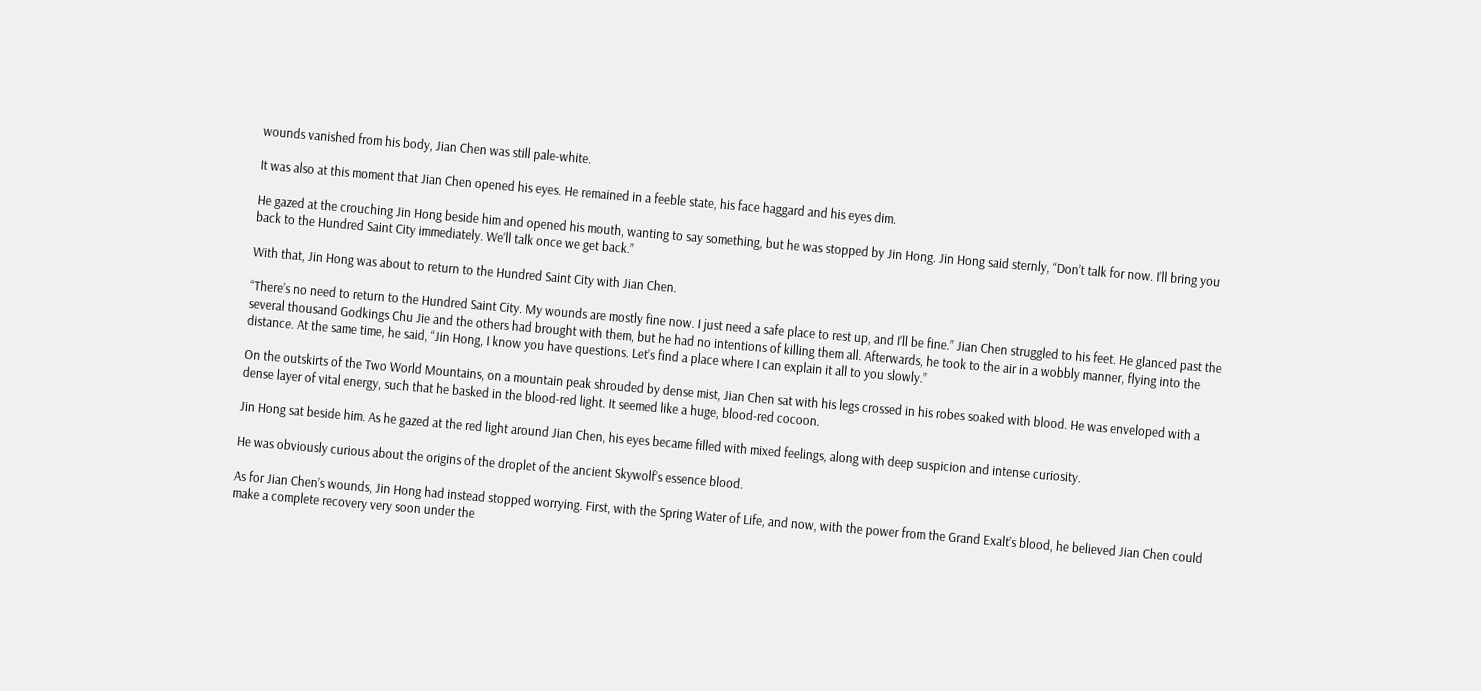wounds vanished from his body, Jian Chen was still pale-white.

It was also at this moment that Jian Chen opened his eyes. He remained in a feeble state, his face haggard and his eyes dim.

He gazed at the crouching Jin Hong beside him and opened his mouth, wanting to say something, but he was stopped by Jin Hong. Jin Hong said sternly, “Don’t talk for now. I’ll bring you back to the Hundred Saint City immediately. We’ll talk once we get back.”

With that, Jin Hong was about to return to the Hundred Saint City with Jian Chen.

“There’s no need to return to the Hundred Saint City. My wounds are mostly fine now. I just need a safe place to rest up, and I’ll be fine.” Jian Chen struggled to his feet. He glanced past the several thousand Godkings Chu Jie and the others had brought with them, but he had no intentions of killing them all. Afterwards, he took to the air in a wobbly manner, flying into the distance. At the same time, he said, “Jin Hong, I know you have questions. Let’s find a place where I can explain it all to you slowly.”

On the outskirts of the Two World Mountains, on a mountain peak shrouded by dense mist, Jian Chen sat with his legs crossed in his robes soaked with blood. He was enveloped with a dense layer of vital energy, such that he basked in the blood-red light. It seemed like a huge, blood-red cocoon.

Jin Hong sat beside him. As he gazed at the red light around Jian Chen, his eyes became filled with mixed feelings, along with deep suspicion and intense curiosity.

He was obviously curious about the origins of the droplet of the ancient Skywolf’s essence blood.

As for Jian Chen’s wounds, Jin Hong had instead stopped worrying. First, with the Spring Water of Life, and now, with the power from the Grand Exalt’s blood, he believed Jian Chen could make a complete recovery very soon under the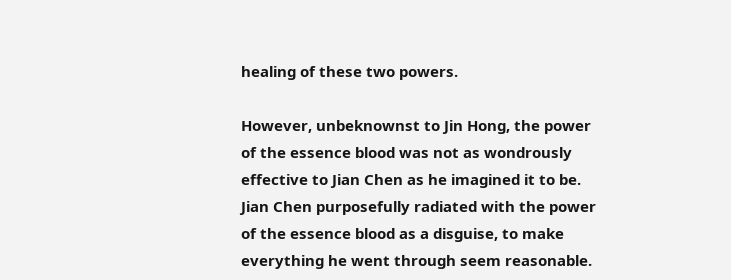healing of these two powers.

However, unbeknownst to Jin Hong, the power of the essence blood was not as wondrously effective to Jian Chen as he imagined it to be. Jian Chen purposefully radiated with the power of the essence blood as a disguise, to make everything he went through seem reasonable.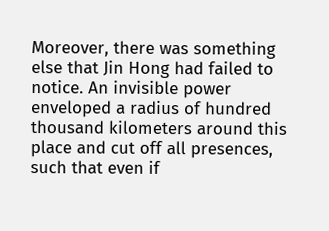Moreover, there was something else that Jin Hong had failed to notice. An invisible power enveloped a radius of hundred thousand kilometers around this place and cut off all presences, such that even if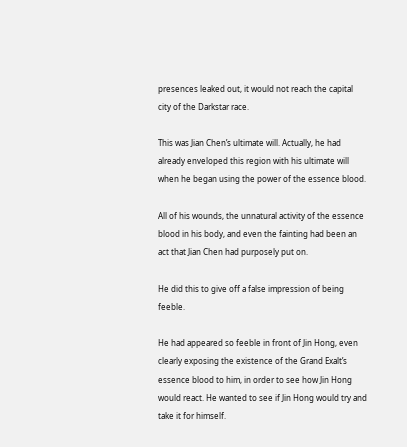presences leaked out, it would not reach the capital city of the Darkstar race.

This was Jian Chen’s ultimate will. Actually, he had already enveloped this region with his ultimate will when he began using the power of the essence blood.

All of his wounds, the unnatural activity of the essence blood in his body, and even the fainting had been an act that Jian Chen had purposely put on.

He did this to give off a false impression of being feeble.

He had appeared so feeble in front of Jin Hong, even clearly exposing the existence of the Grand Exalt’s essence blood to him, in order to see how Jin Hong would react. He wanted to see if Jin Hong would try and take it for himself.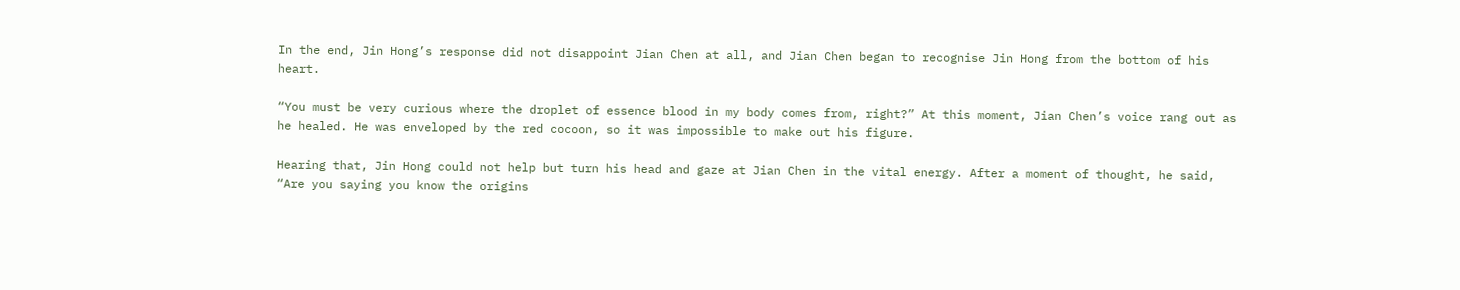In the end, Jin Hong’s response did not disappoint Jian Chen at all, and Jian Chen began to recognise Jin Hong from the bottom of his heart.

“You must be very curious where the droplet of essence blood in my body comes from, right?” At this moment, Jian Chen’s voice rang out as he healed. He was enveloped by the red cocoon, so it was impossible to make out his figure.

Hearing that, Jin Hong could not help but turn his head and gaze at Jian Chen in the vital energy. After a moment of thought, he said, “Are you saying you know the origins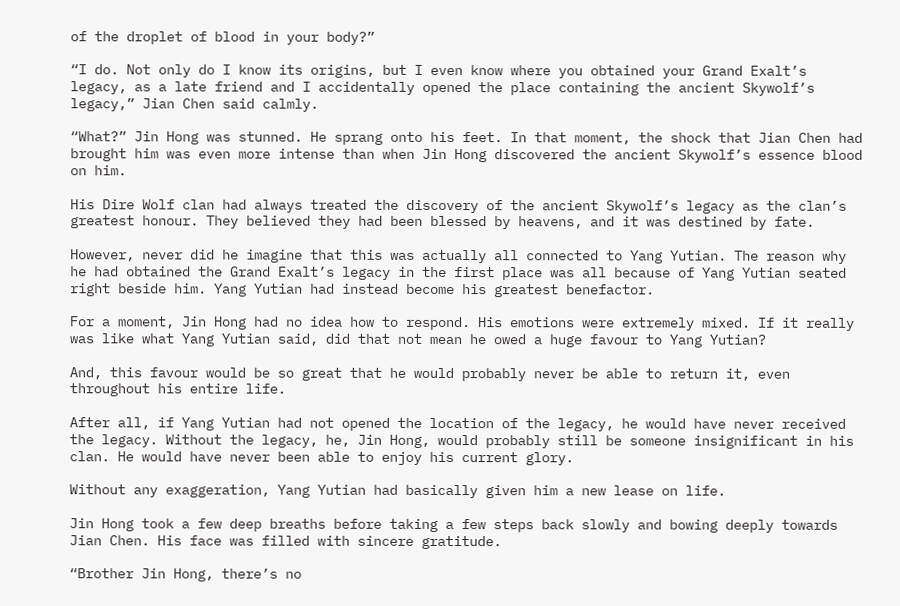of the droplet of blood in your body?”

“I do. Not only do I know its origins, but I even know where you obtained your Grand Exalt’s legacy, as a late friend and I accidentally opened the place containing the ancient Skywolf’s legacy,” Jian Chen said calmly.

“What?” Jin Hong was stunned. He sprang onto his feet. In that moment, the shock that Jian Chen had brought him was even more intense than when Jin Hong discovered the ancient Skywolf’s essence blood on him.

His Dire Wolf clan had always treated the discovery of the ancient Skywolf’s legacy as the clan’s greatest honour. They believed they had been blessed by heavens, and it was destined by fate.

However, never did he imagine that this was actually all connected to Yang Yutian. The reason why he had obtained the Grand Exalt’s legacy in the first place was all because of Yang Yutian seated right beside him. Yang Yutian had instead become his greatest benefactor.

For a moment, Jin Hong had no idea how to respond. His emotions were extremely mixed. If it really was like what Yang Yutian said, did that not mean he owed a huge favour to Yang Yutian?

And, this favour would be so great that he would probably never be able to return it, even throughout his entire life.

After all, if Yang Yutian had not opened the location of the legacy, he would have never received the legacy. Without the legacy, he, Jin Hong, would probably still be someone insignificant in his clan. He would have never been able to enjoy his current glory.

Without any exaggeration, Yang Yutian had basically given him a new lease on life.

Jin Hong took a few deep breaths before taking a few steps back slowly and bowing deeply towards Jian Chen. His face was filled with sincere gratitude.

“Brother Jin Hong, there’s no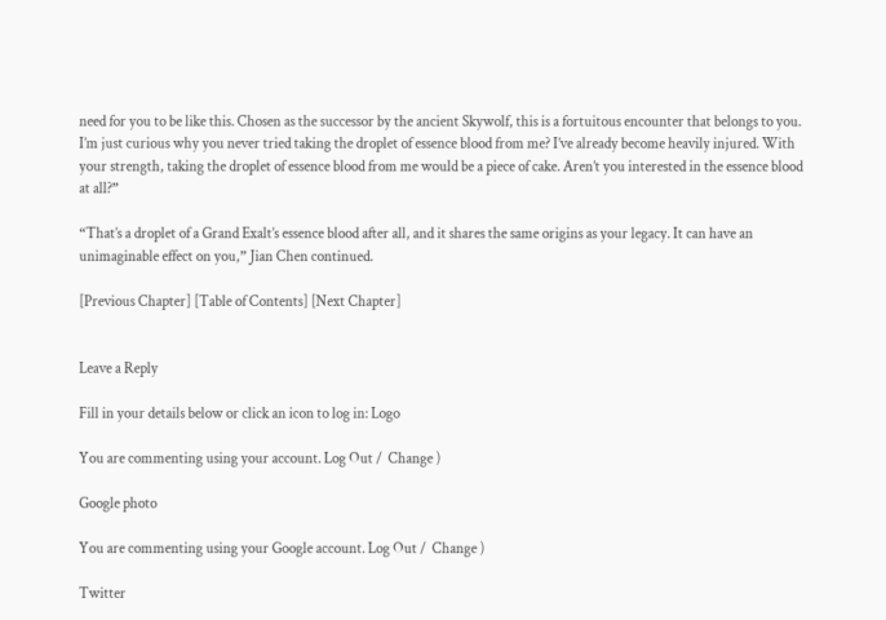need for you to be like this. Chosen as the successor by the ancient Skywolf, this is a fortuitous encounter that belongs to you. I’m just curious why you never tried taking the droplet of essence blood from me? I’ve already become heavily injured. With your strength, taking the droplet of essence blood from me would be a piece of cake. Aren’t you interested in the essence blood at all?”

“That’s a droplet of a Grand Exalt’s essence blood after all, and it shares the same origins as your legacy. It can have an unimaginable effect on you,” Jian Chen continued.

[Previous Chapter] [Table of Contents] [Next Chapter]


Leave a Reply

Fill in your details below or click an icon to log in: Logo

You are commenting using your account. Log Out /  Change )

Google photo

You are commenting using your Google account. Log Out /  Change )

Twitter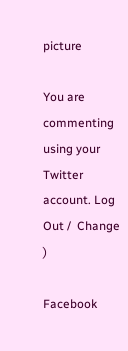picture

You are commenting using your Twitter account. Log Out /  Change )

Facebook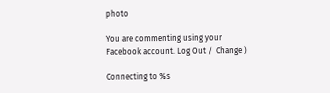photo

You are commenting using your Facebook account. Log Out /  Change )

Connecting to %s